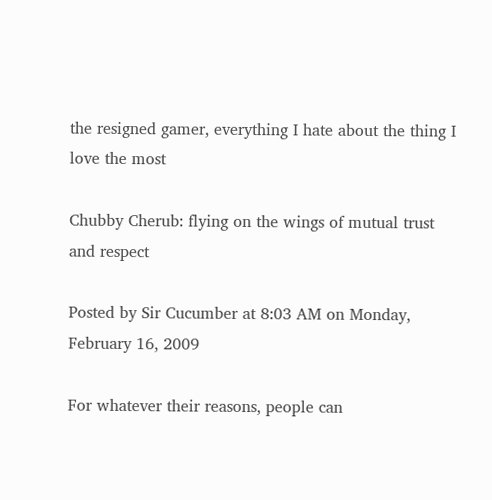the resigned gamer, everything I hate about the thing I love the most

Chubby Cherub: flying on the wings of mutual trust and respect

Posted by Sir Cucumber at 8:03 AM on Monday, February 16, 2009

For whatever their reasons, people can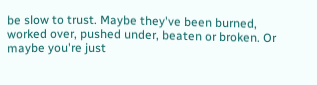be slow to trust. Maybe they've been burned, worked over, pushed under, beaten or broken. Or maybe you're just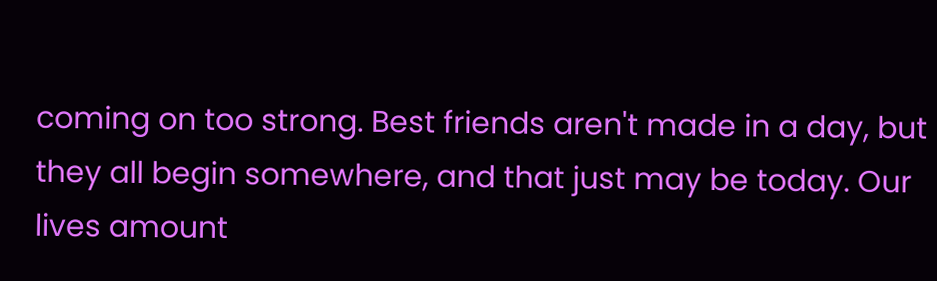coming on too strong. Best friends aren't made in a day, but they all begin somewhere, and that just may be today. Our lives amount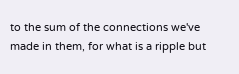to the sum of the connections we've made in them, for what is a ripple but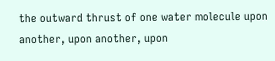the outward thrust of one water molecule upon another, upon another, upon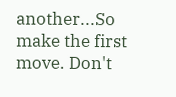another...So make the first move. Don't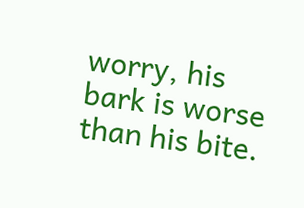worry, his bark is worse than his bite.